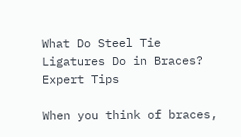What Do Steel Tie Ligatures Do in Braces? Expert Tips

When you think of braces,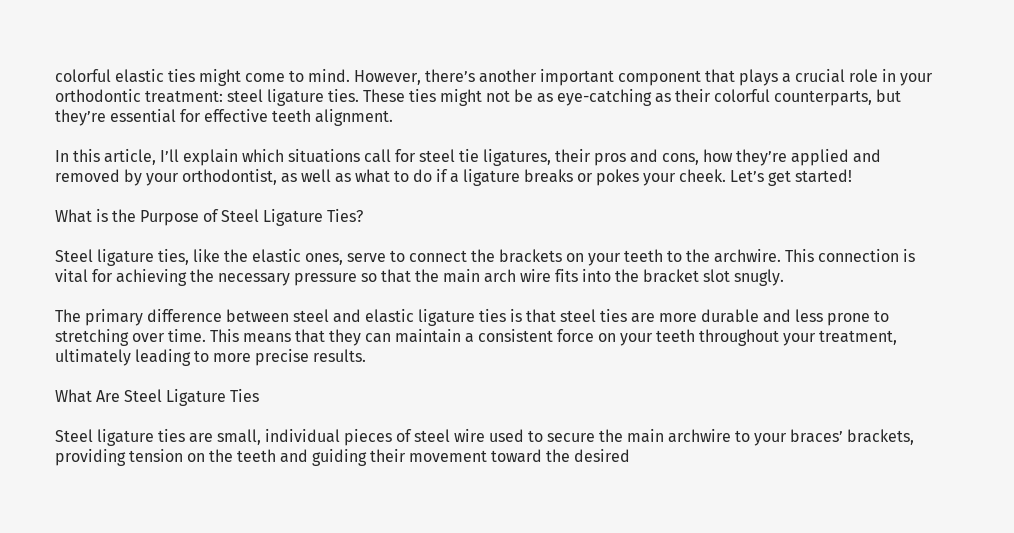colorful elastic ties might come to mind. However, there’s another important component that plays a crucial role in your orthodontic treatment: steel ligature ties. These ties might not be as eye-catching as their colorful counterparts, but they’re essential for effective teeth alignment.

In this article, I’ll explain which situations call for steel tie ligatures, their pros and cons, how they’re applied and removed by your orthodontist, as well as what to do if a ligature breaks or pokes your cheek. Let’s get started!

What is the Purpose of Steel Ligature Ties?

Steel ligature ties, like the elastic ones, serve to connect the brackets on your teeth to the archwire. This connection is vital for achieving the necessary pressure so that the main arch wire fits into the bracket slot snugly.

The primary difference between steel and elastic ligature ties is that steel ties are more durable and less prone to stretching over time. This means that they can maintain a consistent force on your teeth throughout your treatment, ultimately leading to more precise results.

What Are Steel Ligature Ties

Steel ligature ties are small, individual pieces of steel wire used to secure the main archwire to your braces’ brackets, providing tension on the teeth and guiding their movement toward the desired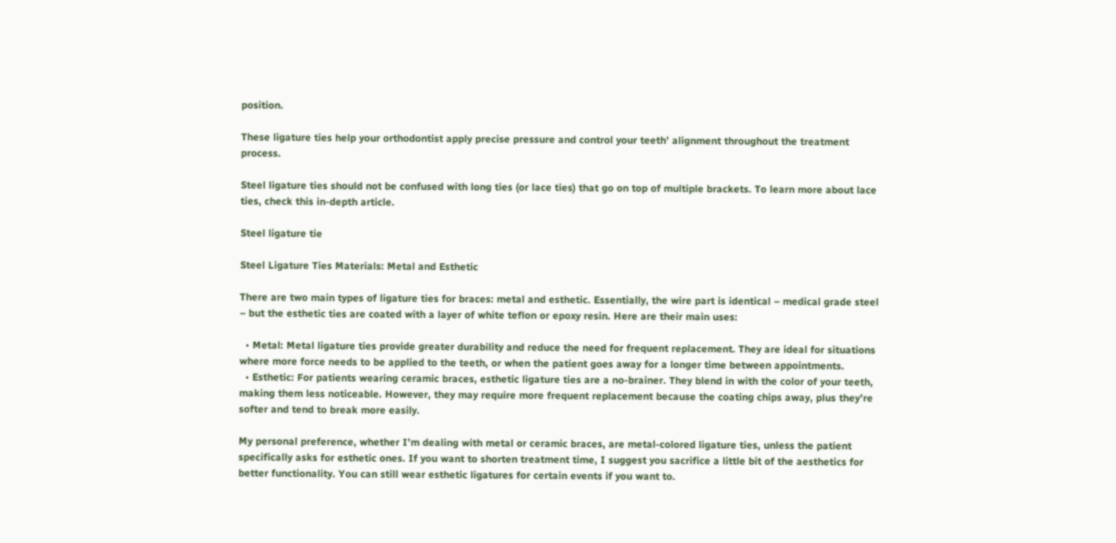position.

These ligature ties help your orthodontist apply precise pressure and control your teeth’ alignment throughout the treatment process.

Steel ligature ties should not be confused with long ties (or lace ties) that go on top of multiple brackets. To learn more about lace ties, check this in-depth article.

Steel ligature tie

Steel Ligature Ties Materials: Metal and Esthetic

There are two main types of ligature ties for braces: metal and esthetic. Essentially, the wire part is identical – medical grade steel – but the esthetic ties are coated with a layer of white teflon or epoxy resin. Here are their main uses:

  • Metal: Metal ligature ties provide greater durability and reduce the need for frequent replacement. They are ideal for situations where more force needs to be applied to the teeth, or when the patient goes away for a longer time between appointments.
  • Esthetic: For patients wearing ceramic braces, esthetic ligature ties are a no-brainer. They blend in with the color of your teeth, making them less noticeable. However, they may require more frequent replacement because the coating chips away, plus they’re softer and tend to break more easily.

My personal preference, whether I’m dealing with metal or ceramic braces, are metal-colored ligature ties, unless the patient specifically asks for esthetic ones. If you want to shorten treatment time, I suggest you sacrifice a little bit of the aesthetics for better functionality. You can still wear esthetic ligatures for certain events if you want to.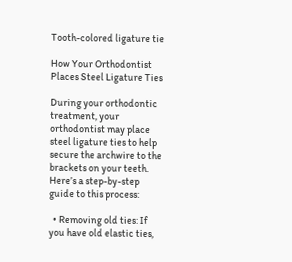Tooth-colored ligature tie

How Your Orthodontist Places Steel Ligature Ties

During your orthodontic treatment, your orthodontist may place steel ligature ties to help secure the archwire to the brackets on your teeth. Here’s a step-by-step guide to this process:

  • Removing old ties: If you have old elastic ties,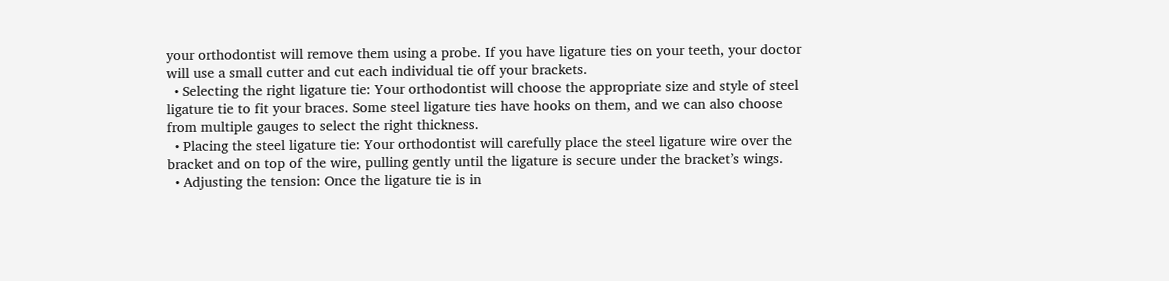your orthodontist will remove them using a probe. If you have ligature ties on your teeth, your doctor will use a small cutter and cut each individual tie off your brackets.
  • Selecting the right ligature tie: Your orthodontist will choose the appropriate size and style of steel ligature tie to fit your braces. Some steel ligature ties have hooks on them, and we can also choose from multiple gauges to select the right thickness.
  • Placing the steel ligature tie: Your orthodontist will carefully place the steel ligature wire over the bracket and on top of the wire, pulling gently until the ligature is secure under the bracket’s wings.
  • Adjusting the tension: Once the ligature tie is in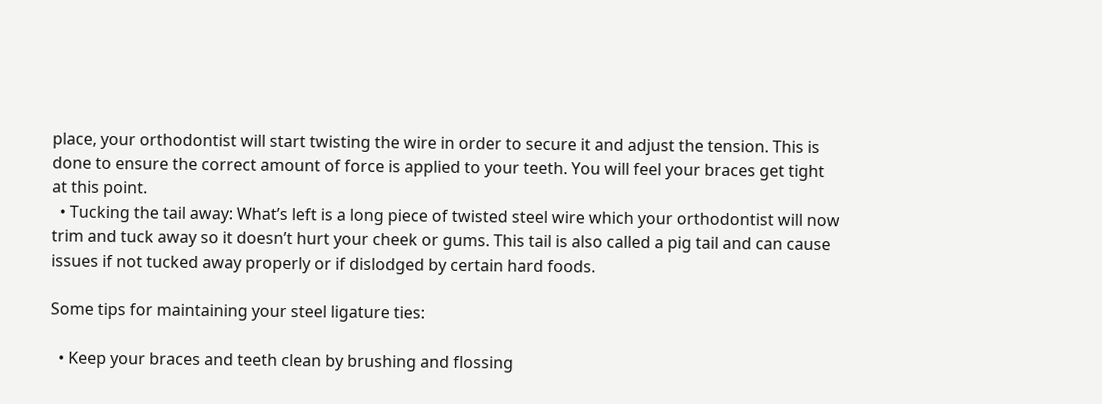place, your orthodontist will start twisting the wire in order to secure it and adjust the tension. This is done to ensure the correct amount of force is applied to your teeth. You will feel your braces get tight at this point.
  • Tucking the tail away: What’s left is a long piece of twisted steel wire which your orthodontist will now trim and tuck away so it doesn’t hurt your cheek or gums. This tail is also called a pig tail and can cause issues if not tucked away properly or if dislodged by certain hard foods.

Some tips for maintaining your steel ligature ties:

  • Keep your braces and teeth clean by brushing and flossing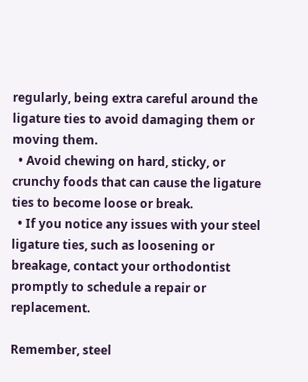regularly, being extra careful around the ligature ties to avoid damaging them or moving them.
  • Avoid chewing on hard, sticky, or crunchy foods that can cause the ligature ties to become loose or break.
  • If you notice any issues with your steel ligature ties, such as loosening or breakage, contact your orthodontist promptly to schedule a repair or replacement.

Remember, steel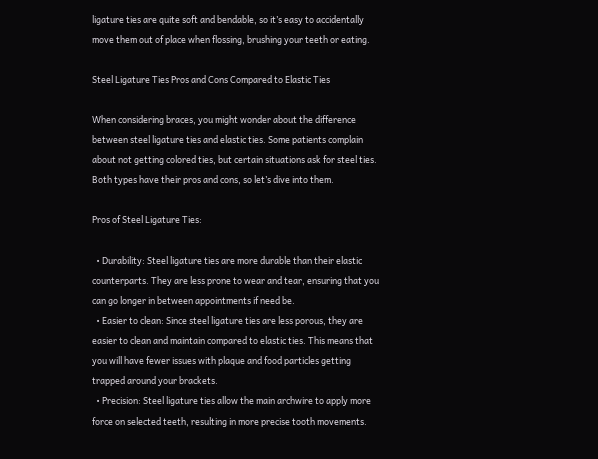ligature ties are quite soft and bendable, so it’s easy to accidentally move them out of place when flossing, brushing your teeth or eating.

Steel Ligature Ties Pros and Cons Compared to Elastic Ties

When considering braces, you might wonder about the difference between steel ligature ties and elastic ties. Some patients complain about not getting colored ties, but certain situations ask for steel ties. Both types have their pros and cons, so let’s dive into them.

Pros of Steel Ligature Ties:

  • Durability: Steel ligature ties are more durable than their elastic counterparts. They are less prone to wear and tear, ensuring that you can go longer in between appointments if need be.
  • Easier to clean: Since steel ligature ties are less porous, they are easier to clean and maintain compared to elastic ties. This means that you will have fewer issues with plaque and food particles getting trapped around your brackets.
  • Precision: Steel ligature ties allow the main archwire to apply more force on selected teeth, resulting in more precise tooth movements.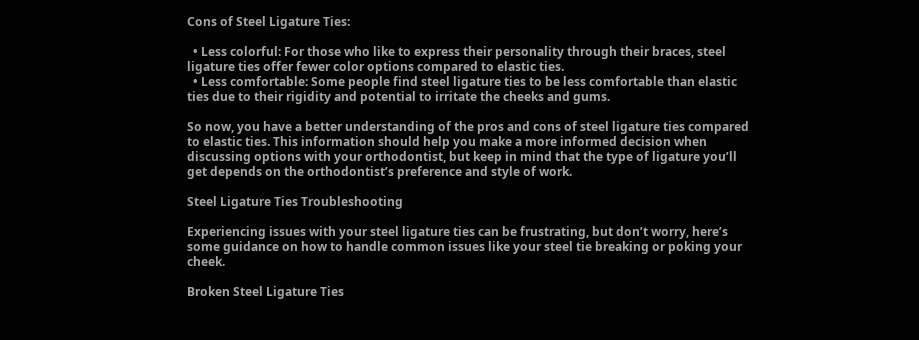Cons of Steel Ligature Ties:

  • Less colorful: For those who like to express their personality through their braces, steel ligature ties offer fewer color options compared to elastic ties.
  • Less comfortable: Some people find steel ligature ties to be less comfortable than elastic ties due to their rigidity and potential to irritate the cheeks and gums.

So now, you have a better understanding of the pros and cons of steel ligature ties compared to elastic ties. This information should help you make a more informed decision when discussing options with your orthodontist, but keep in mind that the type of ligature you’ll get depends on the orthodontist’s preference and style of work.

Steel Ligature Ties Troubleshooting

Experiencing issues with your steel ligature ties can be frustrating, but don’t worry, here’s some guidance on how to handle common issues like your steel tie breaking or poking your cheek.

Broken Steel Ligature Ties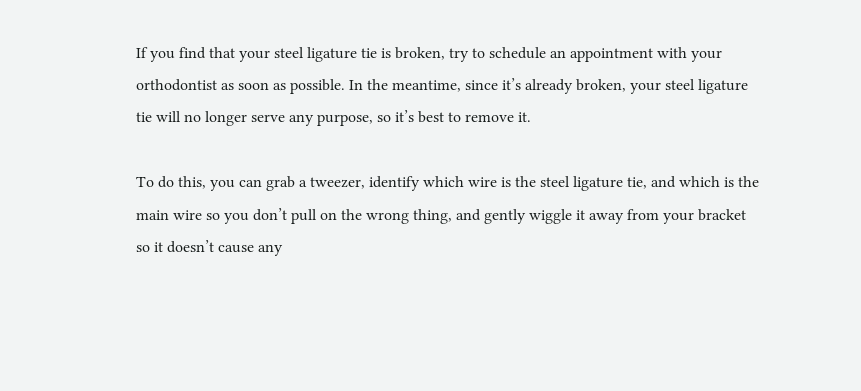If you find that your steel ligature tie is broken, try to schedule an appointment with your orthodontist as soon as possible. In the meantime, since it’s already broken, your steel ligature tie will no longer serve any purpose, so it’s best to remove it.

To do this, you can grab a tweezer, identify which wire is the steel ligature tie, and which is the main wire so you don’t pull on the wrong thing, and gently wiggle it away from your bracket so it doesn’t cause any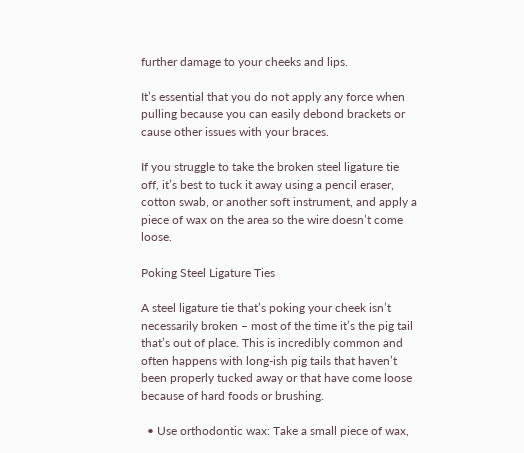further damage to your cheeks and lips.

It’s essential that you do not apply any force when pulling because you can easily debond brackets or cause other issues with your braces.

If you struggle to take the broken steel ligature tie off, it’s best to tuck it away using a pencil eraser, cotton swab, or another soft instrument, and apply a piece of wax on the area so the wire doesn’t come loose.

Poking Steel Ligature Ties

A steel ligature tie that’s poking your cheek isn’t necessarily broken – most of the time it’s the pig tail that’s out of place. This is incredibly common and often happens with long-ish pig tails that haven’t been properly tucked away or that have come loose because of hard foods or brushing.

  • Use orthodontic wax: Take a small piece of wax,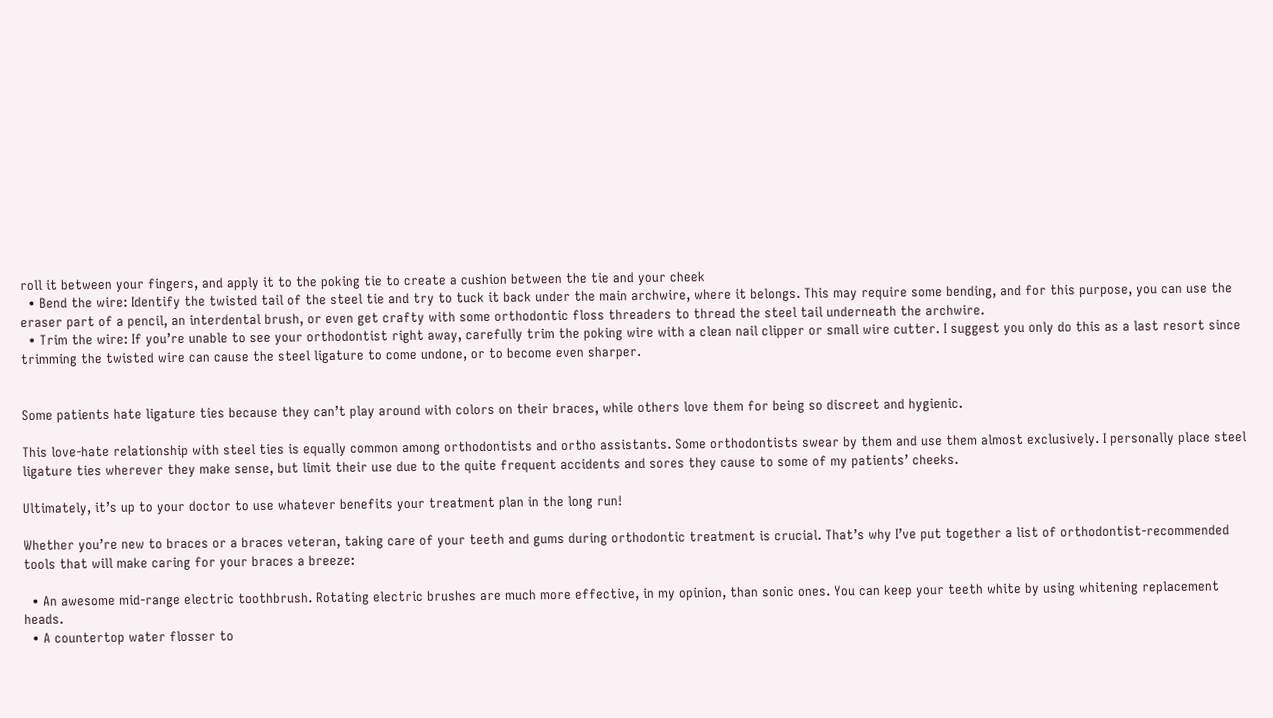roll it between your fingers, and apply it to the poking tie to create a cushion between the tie and your cheek
  • Bend the wire: Identify the twisted tail of the steel tie and try to tuck it back under the main archwire, where it belongs. This may require some bending, and for this purpose, you can use the eraser part of a pencil, an interdental brush, or even get crafty with some orthodontic floss threaders to thread the steel tail underneath the archwire.
  • Trim the wire: If you’re unable to see your orthodontist right away, carefully trim the poking wire with a clean nail clipper or small wire cutter. I suggest you only do this as a last resort since trimming the twisted wire can cause the steel ligature to come undone, or to become even sharper.


Some patients hate ligature ties because they can’t play around with colors on their braces, while others love them for being so discreet and hygienic.

This love-hate relationship with steel ties is equally common among orthodontists and ortho assistants. Some orthodontists swear by them and use them almost exclusively. I personally place steel ligature ties wherever they make sense, but limit their use due to the quite frequent accidents and sores they cause to some of my patients’ cheeks.

Ultimately, it’s up to your doctor to use whatever benefits your treatment plan in the long run!

Whether you’re new to braces or a braces veteran, taking care of your teeth and gums during orthodontic treatment is crucial. That’s why I’ve put together a list of orthodontist-recommended tools that will make caring for your braces a breeze:

  • An awesome mid-range electric toothbrush. Rotating electric brushes are much more effective, in my opinion, than sonic ones. You can keep your teeth white by using whitening replacement heads.
  • A countertop water flosser to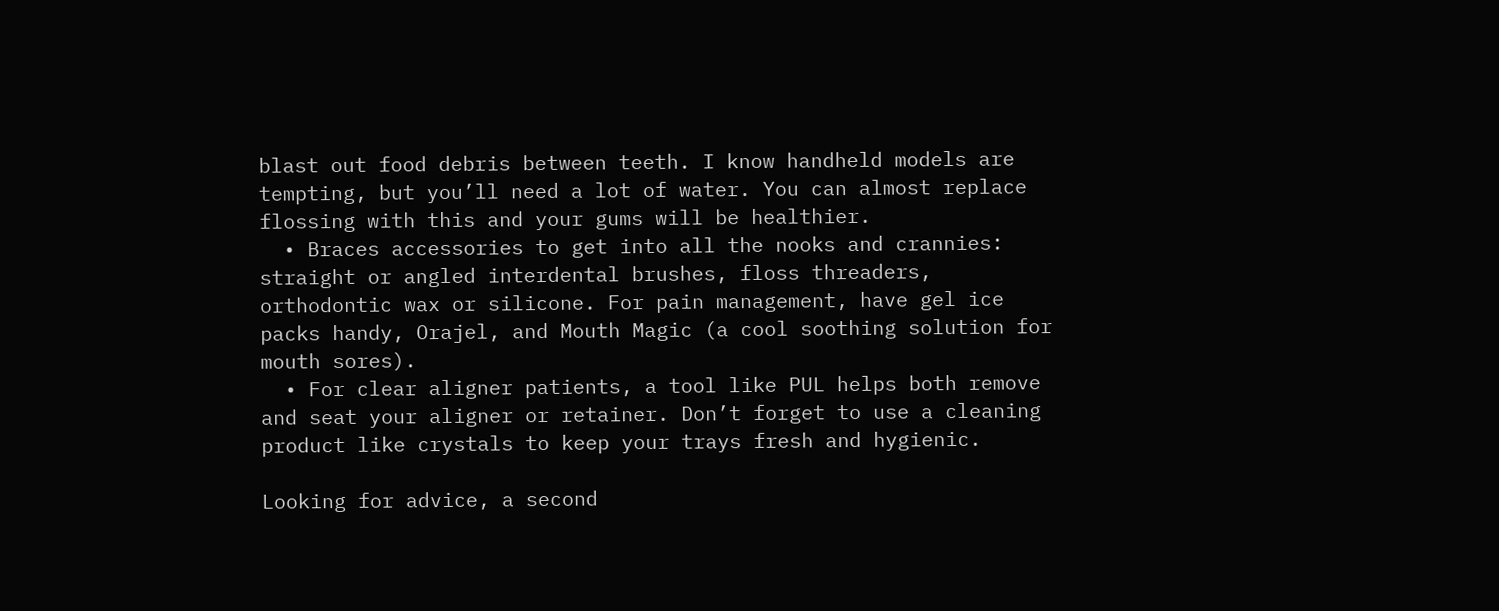blast out food debris between teeth. I know handheld models are tempting, but you’ll need a lot of water. You can almost replace flossing with this and your gums will be healthier.
  • Braces accessories to get into all the nooks and crannies: straight or angled interdental brushes, floss threaders, orthodontic wax or silicone. For pain management, have gel ice packs handy, Orajel, and Mouth Magic (a cool soothing solution for mouth sores).
  • For clear aligner patients, a tool like PUL helps both remove and seat your aligner or retainer. Don’t forget to use a cleaning product like crystals to keep your trays fresh and hygienic.

Looking for advice, a second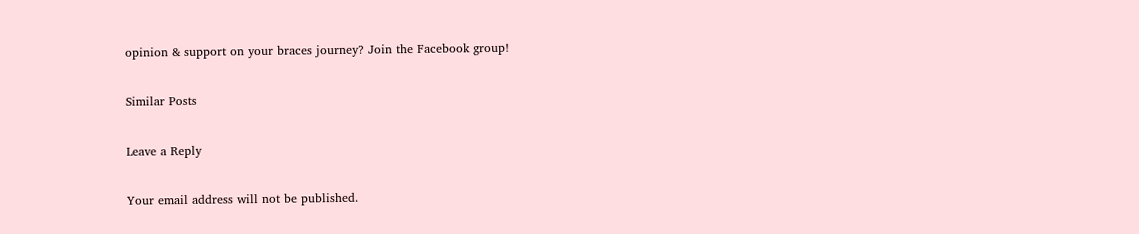opinion & support on your braces journey? Join the Facebook group!

Similar Posts

Leave a Reply

Your email address will not be published.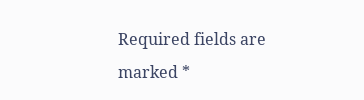Required fields are marked *